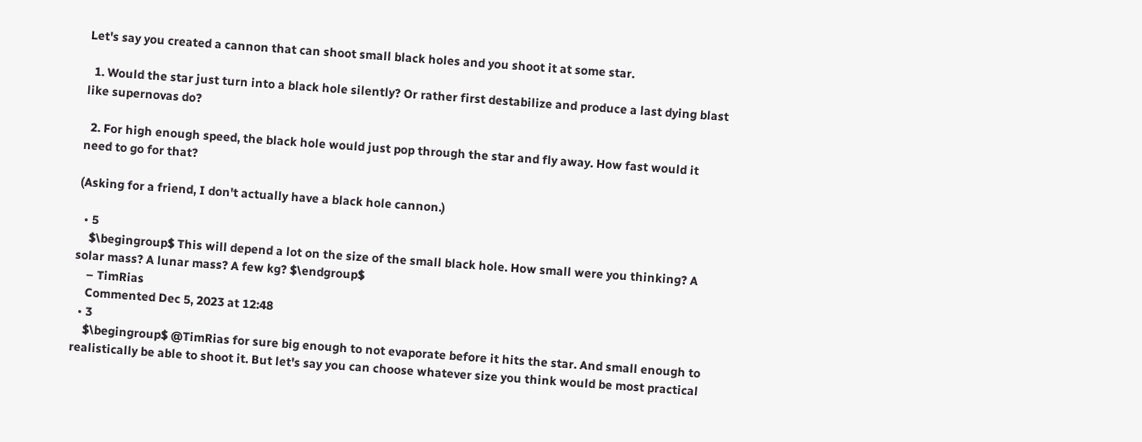Let's say you created a cannon that can shoot small black holes and you shoot it at some star.

  1. Would the star just turn into a black hole silently? Or rather first destabilize and produce a last dying blast like supernovas do?

  2. For high enough speed, the black hole would just pop through the star and fly away. How fast would it need to go for that?

(Asking for a friend, I don't actually have a black hole cannon.)

  • 5
    $\begingroup$ This will depend a lot on the size of the small black hole. How small were you thinking? A solar mass? A lunar mass? A few kg? $\endgroup$
    – TimRias
    Commented Dec 5, 2023 at 12:48
  • 3
    $\begingroup$ @TimRias for sure big enough to not evaporate before it hits the star. And small enough to realistically be able to shoot it. But let's say you can choose whatever size you think would be most practical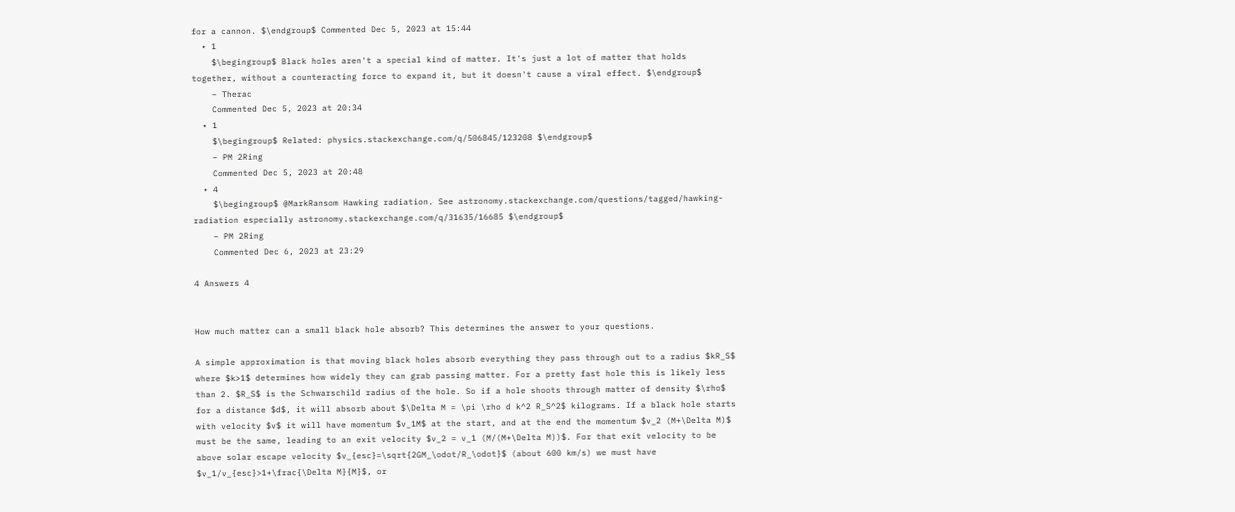for a cannon. $\endgroup$ Commented Dec 5, 2023 at 15:44
  • 1
    $\begingroup$ Black holes aren't a special kind of matter. It's just a lot of matter that holds together, without a counteracting force to expand it, but it doesn't cause a viral effect. $\endgroup$
    – Therac
    Commented Dec 5, 2023 at 20:34
  • 1
    $\begingroup$ Related: physics.stackexchange.com/q/506845/123208 $\endgroup$
    – PM 2Ring
    Commented Dec 5, 2023 at 20:48
  • 4
    $\begingroup$ @MarkRansom Hawking radiation. See astronomy.stackexchange.com/questions/tagged/hawking-radiation especially astronomy.stackexchange.com/q/31635/16685 $\endgroup$
    – PM 2Ring
    Commented Dec 6, 2023 at 23:29

4 Answers 4


How much matter can a small black hole absorb? This determines the answer to your questions.

A simple approximation is that moving black holes absorb everything they pass through out to a radius $kR_S$ where $k>1$ determines how widely they can grab passing matter. For a pretty fast hole this is likely less than 2. $R_S$ is the Schwarschild radius of the hole. So if a hole shoots through matter of density $\rho$ for a distance $d$, it will absorb about $\Delta M = \pi \rho d k^2 R_S^2$ kilograms. If a black hole starts with velocity $v$ it will have momentum $v_1M$ at the start, and at the end the momentum $v_2 (M+\Delta M)$ must be the same, leading to an exit velocity $v_2 = v_1 (M/(M+\Delta M))$. For that exit velocity to be above solar escape velocity $v_{esc}=\sqrt{2GM_\odot/R_\odot}$ (about 600 km/s) we must have $v_1/v_{esc}>1+\frac{\Delta M}{M}$, or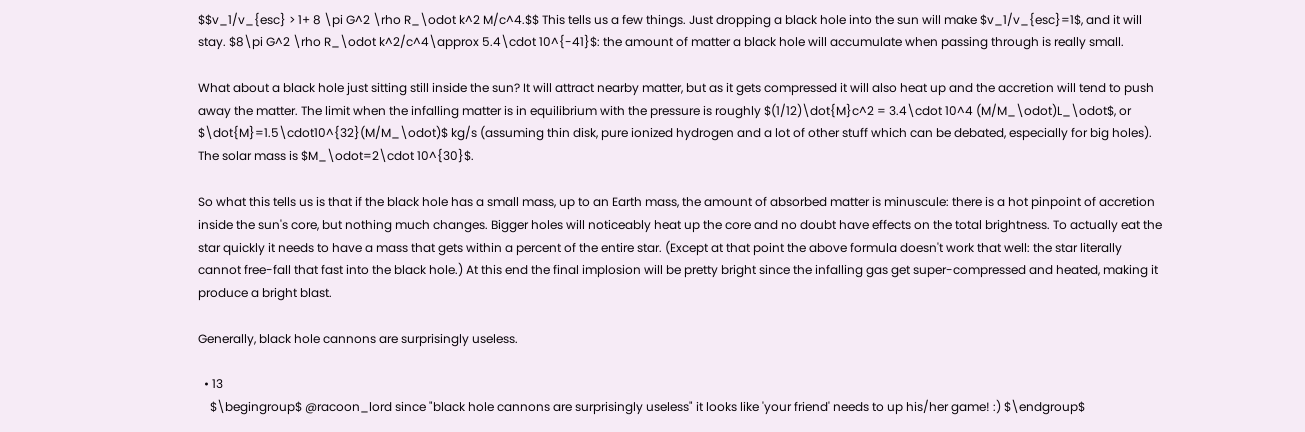$$v_1/v_{esc} > 1+ 8 \pi G^2 \rho R_\odot k^2 M/c^4.$$ This tells us a few things. Just dropping a black hole into the sun will make $v_1/v_{esc}=1$, and it will stay. $8\pi G^2 \rho R_\odot k^2/c^4\approx 5.4\cdot 10^{-41}$: the amount of matter a black hole will accumulate when passing through is really small.

What about a black hole just sitting still inside the sun? It will attract nearby matter, but as it gets compressed it will also heat up and the accretion will tend to push away the matter. The limit when the infalling matter is in equilibrium with the pressure is roughly $(1/12)\dot{M}c^2 = 3.4\cdot 10^4 (M/M_\odot)L_\odot$, or $\dot{M}=1.5\cdot10^{32}(M/M_\odot)$ kg/s (assuming thin disk, pure ionized hydrogen and a lot of other stuff which can be debated, especially for big holes). The solar mass is $M_\odot=2\cdot 10^{30}$.

So what this tells us is that if the black hole has a small mass, up to an Earth mass, the amount of absorbed matter is minuscule: there is a hot pinpoint of accretion inside the sun's core, but nothing much changes. Bigger holes will noticeably heat up the core and no doubt have effects on the total brightness. To actually eat the star quickly it needs to have a mass that gets within a percent of the entire star. (Except at that point the above formula doesn't work that well: the star literally cannot free-fall that fast into the black hole.) At this end the final implosion will be pretty bright since the infalling gas get super-compressed and heated, making it produce a bright blast.

Generally, black hole cannons are surprisingly useless.

  • 13
    $\begingroup$ @racoon_lord since "black hole cannons are surprisingly useless" it looks like 'your friend' needs to up his/her game! :) $\endgroup$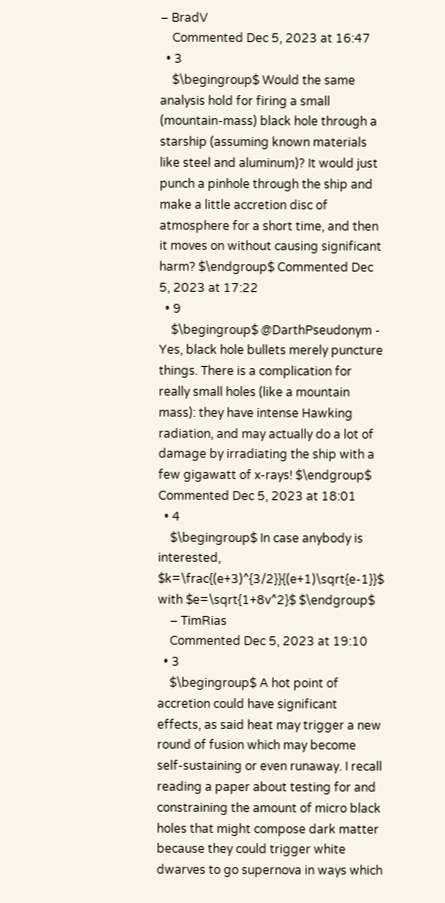– BradV
    Commented Dec 5, 2023 at 16:47
  • 3
    $\begingroup$ Would the same analysis hold for firing a small (mountain-mass) black hole through a starship (assuming known materials like steel and aluminum)? It would just punch a pinhole through the ship and make a little accretion disc of atmosphere for a short time, and then it moves on without causing significant harm? $\endgroup$ Commented Dec 5, 2023 at 17:22
  • 9
    $\begingroup$ @DarthPseudonym - Yes, black hole bullets merely puncture things. There is a complication for really small holes (like a mountain mass): they have intense Hawking radiation, and may actually do a lot of damage by irradiating the ship with a few gigawatt of x-rays! $\endgroup$ Commented Dec 5, 2023 at 18:01
  • 4
    $\begingroup$ In case anybody is interested, $k=\frac{(e+3)^{3/2}}{(e+1)\sqrt{e-1}}$ with $e=\sqrt{1+8v^2}$ $\endgroup$
    – TimRias
    Commented Dec 5, 2023 at 19:10
  • 3
    $\begingroup$ A hot point of accretion could have significant effects, as said heat may trigger a new round of fusion which may become self-sustaining or even runaway. I recall reading a paper about testing for and constraining the amount of micro black holes that might compose dark matter because they could trigger white dwarves to go supernova in ways which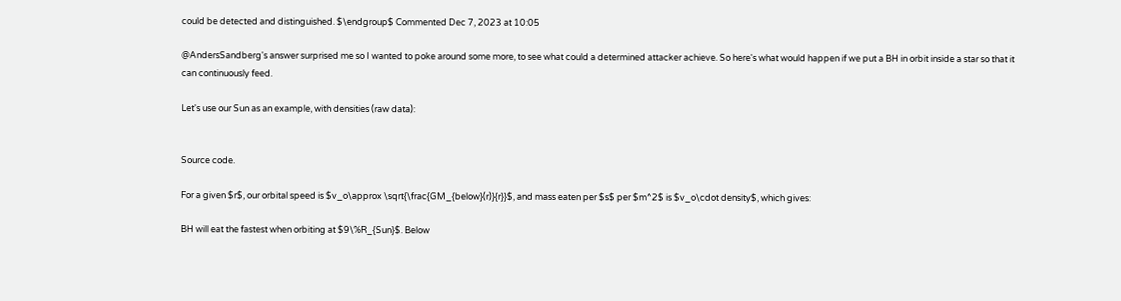could be detected and distinguished. $\endgroup$ Commented Dec 7, 2023 at 10:05

@AndersSandberg's answer surprised me so I wanted to poke around some more, to see what could a determined attacker achieve. So here's what would happen if we put a BH in orbit inside a star so that it can continuously feed.

Let's use our Sun as an example, with densities (raw data):


Source code.

For a given $r$, our orbital speed is $v_o\approx \sqrt{\frac{GM_{below}(r)}{r}}$, and mass eaten per $s$ per $m^2$ is $v_o\cdot density$, which gives:

BH will eat the fastest when orbiting at $9\%R_{Sun}$. Below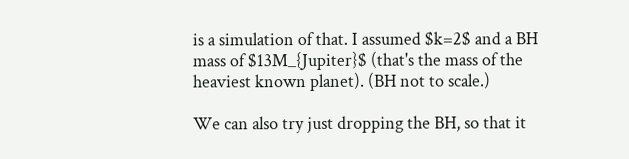is a simulation of that. I assumed $k=2$ and a BH mass of $13M_{Jupiter}$ (that's the mass of the heaviest known planet). (BH not to scale.)

We can also try just dropping the BH, so that it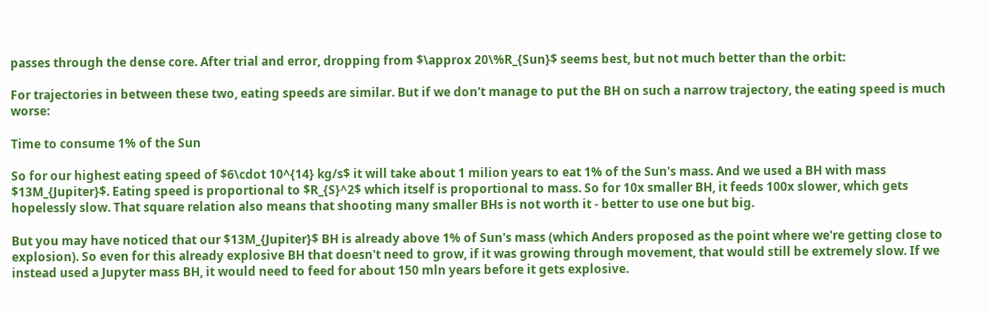passes through the dense core. After trial and error, dropping from $\approx 20\%R_{Sun}$ seems best, but not much better than the orbit:

For trajectories in between these two, eating speeds are similar. But if we don't manage to put the BH on such a narrow trajectory, the eating speed is much worse:

Time to consume 1% of the Sun

So for our highest eating speed of $6\cdot 10^{14} kg/s$ it will take about 1 milion years to eat 1% of the Sun's mass. And we used a BH with mass $13M_{Jupiter}$. Eating speed is proportional to $R_{S}^2$ which itself is proportional to mass. So for 10x smaller BH, it feeds 100x slower, which gets hopelessly slow. That square relation also means that shooting many smaller BHs is not worth it - better to use one but big.

But you may have noticed that our $13M_{Jupiter}$ BH is already above 1% of Sun's mass (which Anders proposed as the point where we're getting close to explosion). So even for this already explosive BH that doesn't need to grow, if it was growing through movement, that would still be extremely slow. If we instead used a Jupyter mass BH, it would need to feed for about 150 mln years before it gets explosive.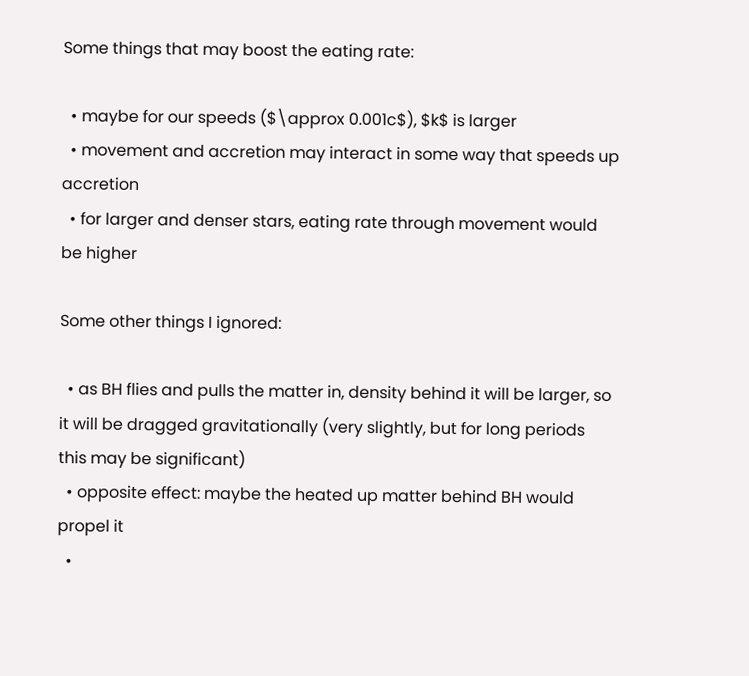Some things that may boost the eating rate:

  • maybe for our speeds ($\approx 0.001c$), $k$ is larger
  • movement and accretion may interact in some way that speeds up accretion
  • for larger and denser stars, eating rate through movement would be higher

Some other things I ignored:

  • as BH flies and pulls the matter in, density behind it will be larger, so it will be dragged gravitationally (very slightly, but for long periods this may be significant)
  • opposite effect: maybe the heated up matter behind BH would propel it
  •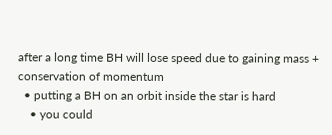after a long time BH will lose speed due to gaining mass + conservation of momentum
  • putting a BH on an orbit inside the star is hard
    • you could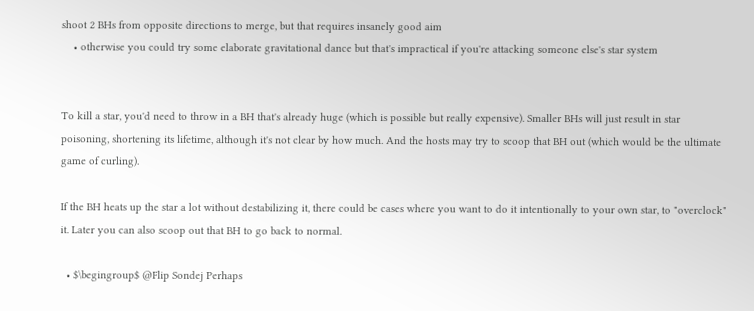shoot 2 BHs from opposite directions to merge, but that requires insanely good aim
    • otherwise you could try some elaborate gravitational dance but that's impractical if you're attacking someone else's star system


To kill a star, you'd need to throw in a BH that's already huge (which is possible but really expensive). Smaller BHs will just result in star poisoning, shortening its lifetime, although it's not clear by how much. And the hosts may try to scoop that BH out (which would be the ultimate game of curling).

If the BH heats up the star a lot without destabilizing it, there could be cases where you want to do it intentionally to your own star, to "overclock" it. Later you can also scoop out that BH to go back to normal.

  • $\begingroup$ @Flip Sondej Perhaps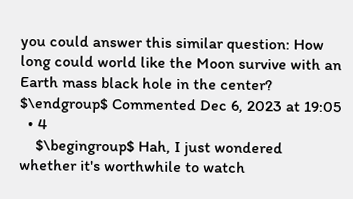you could answer this similar question: How long could world like the Moon survive with an Earth mass black hole in the center? $\endgroup$ Commented Dec 6, 2023 at 19:05
  • 4
    $\begingroup$ Hah, I just wondered whether it's worthwhile to watch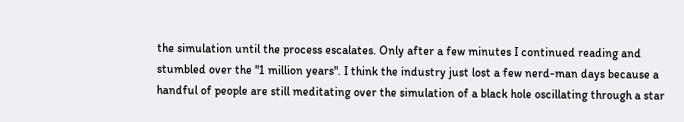the simulation until the process escalates. Only after a few minutes I continued reading and stumbled over the "1 million years". I think the industry just lost a few nerd-man days because a handful of people are still meditating over the simulation of a black hole oscillating through a star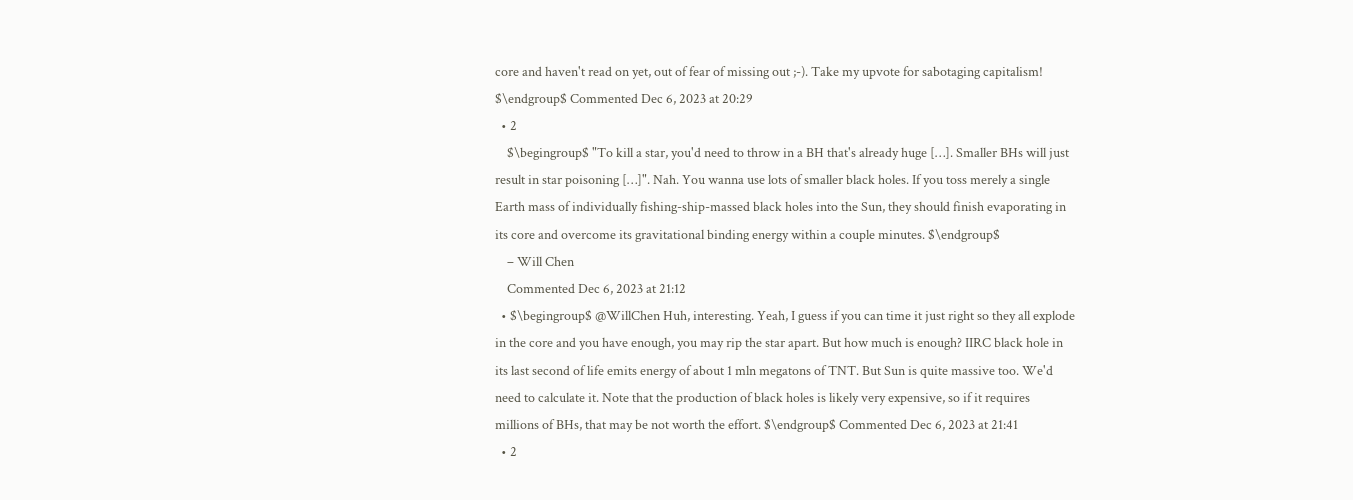core and haven't read on yet, out of fear of missing out ;-). Take my upvote for sabotaging capitalism! $\endgroup$ Commented Dec 6, 2023 at 20:29
  • 2
    $\begingroup$ "To kill a star, you'd need to throw in a BH that's already huge […]. Smaller BHs will just result in star poisoning […]". Nah. You wanna use lots of smaller black holes. If you toss merely a single Earth mass of individually fishing-ship-massed black holes into the Sun, they should finish evaporating in its core and overcome its gravitational binding energy within a couple minutes. $\endgroup$
    – Will Chen
    Commented Dec 6, 2023 at 21:12
  • $\begingroup$ @WillChen Huh, interesting. Yeah, I guess if you can time it just right so they all explode in the core and you have enough, you may rip the star apart. But how much is enough? IIRC black hole in its last second of life emits energy of about 1 mln megatons of TNT. But Sun is quite massive too. We'd need to calculate it. Note that the production of black holes is likely very expensive, so if it requires millions of BHs, that may be not worth the effort. $\endgroup$ Commented Dec 6, 2023 at 21:41
  • 2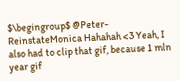$\begingroup$ @Peter-ReinstateMonica Hahahah <3 Yeah, I also had to clip that gif, because 1 mln year gif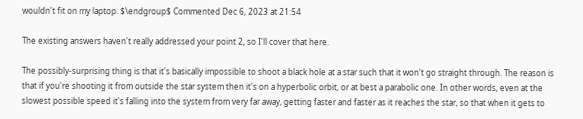wouldn't fit on my laptop. $\endgroup$ Commented Dec 6, 2023 at 21:54

The existing answers haven't really addressed your point 2, so I'll cover that here.

The possibly-surprising thing is that it's basically impossible to shoot a black hole at a star such that it won't go straight through. The reason is that if you're shooting it from outside the star system then it's on a hyperbolic orbit, or at best a parabolic one. In other words, even at the slowest possible speed it's falling into the system from very far away, getting faster and faster as it reaches the star, so that when it gets to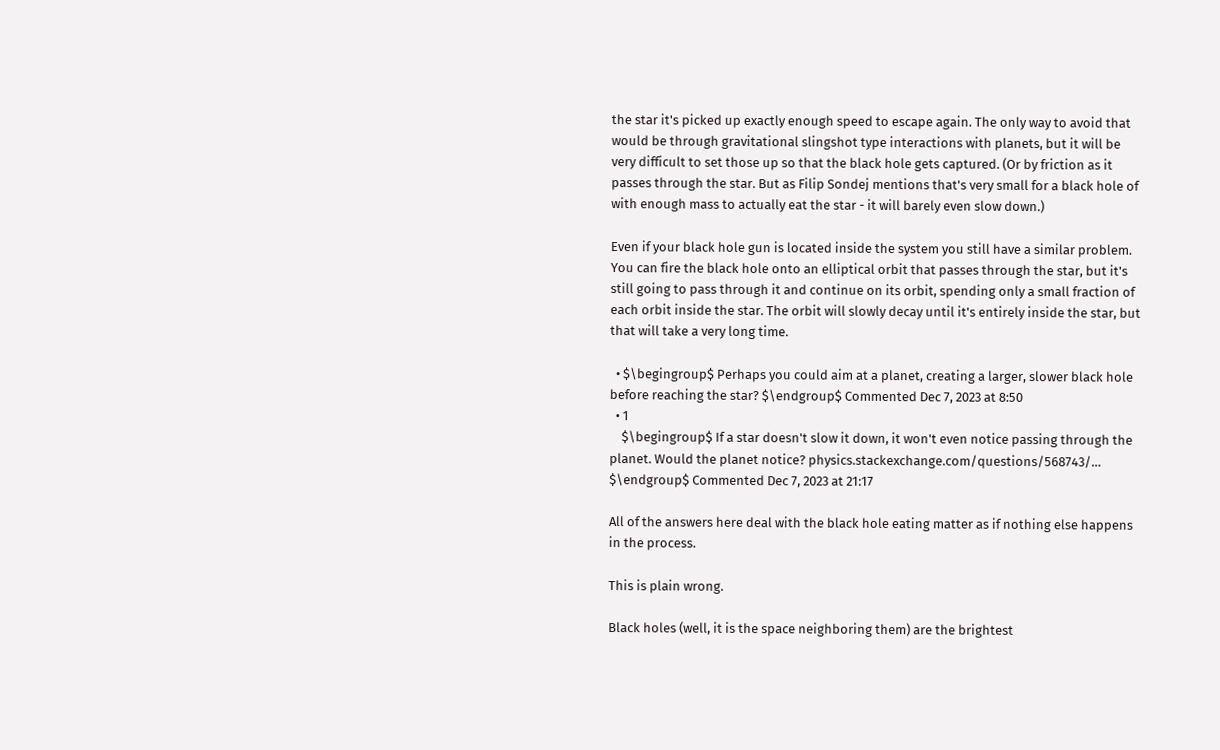the star it's picked up exactly enough speed to escape again. The only way to avoid that would be through gravitational slingshot type interactions with planets, but it will be very difficult to set those up so that the black hole gets captured. (Or by friction as it passes through the star. But as Filip Sondej mentions that's very small for a black hole of with enough mass to actually eat the star - it will barely even slow down.)

Even if your black hole gun is located inside the system you still have a similar problem. You can fire the black hole onto an elliptical orbit that passes through the star, but it's still going to pass through it and continue on its orbit, spending only a small fraction of each orbit inside the star. The orbit will slowly decay until it's entirely inside the star, but that will take a very long time.

  • $\begingroup$ Perhaps you could aim at a planet, creating a larger, slower black hole before reaching the star? $\endgroup$ Commented Dec 7, 2023 at 8:50
  • 1
    $\begingroup$ If a star doesn't slow it down, it won't even notice passing through the planet. Would the planet notice? physics.stackexchange.com/questions/568743/… $\endgroup$ Commented Dec 7, 2023 at 21:17

All of the answers here deal with the black hole eating matter as if nothing else happens in the process.

This is plain wrong.

Black holes (well, it is the space neighboring them) are the brightest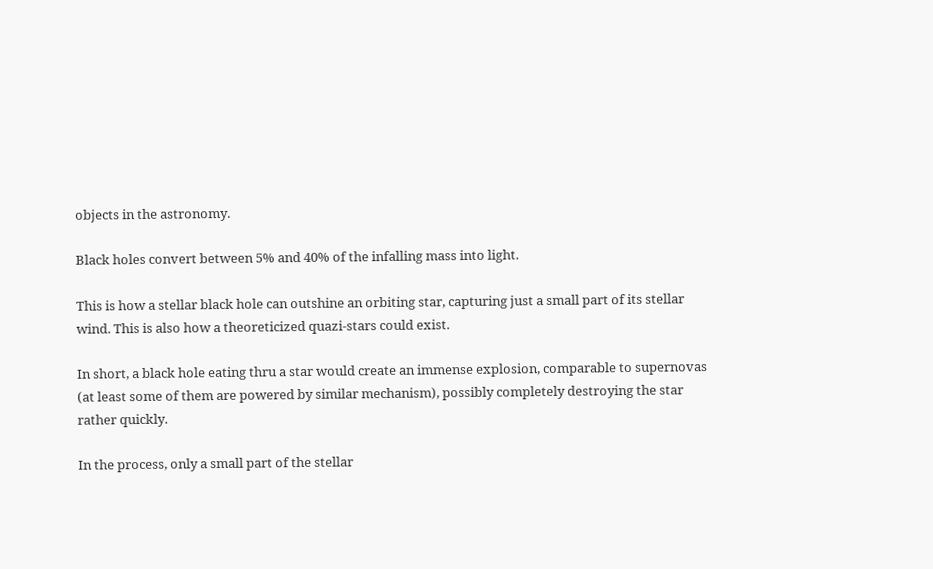objects in the astronomy.

Black holes convert between 5% and 40% of the infalling mass into light.

This is how a stellar black hole can outshine an orbiting star, capturing just a small part of its stellar wind. This is also how a theoreticized quazi-stars could exist.

In short, a black hole eating thru a star would create an immense explosion, comparable to supernovas (at least some of them are powered by similar mechanism), possibly completely destroying the star rather quickly.

In the process, only a small part of the stellar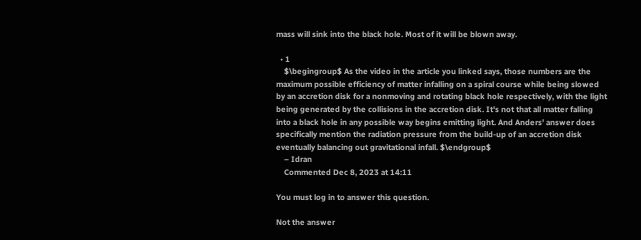mass will sink into the black hole. Most of it will be blown away.

  • 1
    $\begingroup$ As the video in the article you linked says, those numbers are the maximum possible efficiency of matter infalling on a spiral course while being slowed by an accretion disk for a nonmoving and rotating black hole respectively, with the light being generated by the collisions in the accretion disk. It's not that all matter falling into a black hole in any possible way begins emitting light. And Anders' answer does specifically mention the radiation pressure from the build-up of an accretion disk eventually balancing out gravitational infall. $\endgroup$
    – Idran
    Commented Dec 8, 2023 at 14:11

You must log in to answer this question.

Not the answer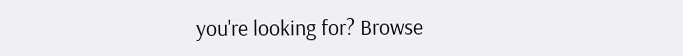you're looking for? Browse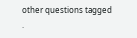other questions tagged .